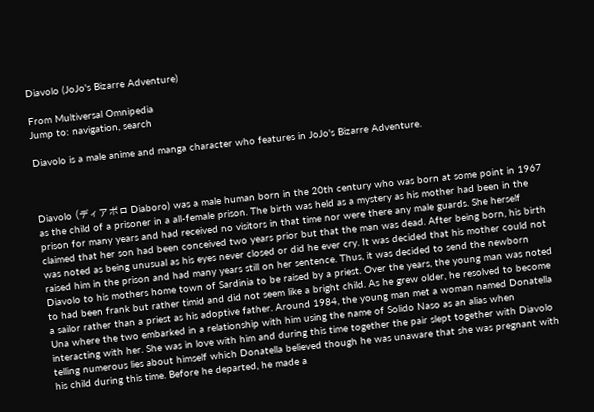Diavolo (JoJo's Bizarre Adventure)

From Multiversal Omnipedia
Jump to: navigation, search

Diavolo is a male anime and manga character who features in JoJo's Bizarre Adventure.



Diavolo (ディアボロ Diaboro) was a male human born in the 20th century who was born at some point in 1967 as the child of a prisoner in a all-female prison. The birth was held as a mystery as his mother had been in the prison for many years and had received no visitors in that time nor were there any male guards. She herself claimed that her son had been conceived two years prior but that the man was dead. After being born, his birth was noted as being unusual as his eyes never closed or did he ever cry. It was decided that his mother could not raised him in the prison and had many years still on her sentence. Thus, it was decided to send the newborn Diavolo to his mothers home town of Sardinia to be raised by a priest. Over the years, the young man was noted to had been frank but rather timid and did not seem like a bright child. As he grew older, he resolved to become a sailor rather than a priest as his adoptive father. Around 1984, the young man met a woman named Donatella Una where the two embarked in a relationship with him using the name of Solido Naso as an alias when interacting with her. She was in love with him and during this time together the pair slept together with Diavolo telling numerous lies about himself which Donatella believed though he was unaware that she was pregnant with his child during this time. Before he departed, he made a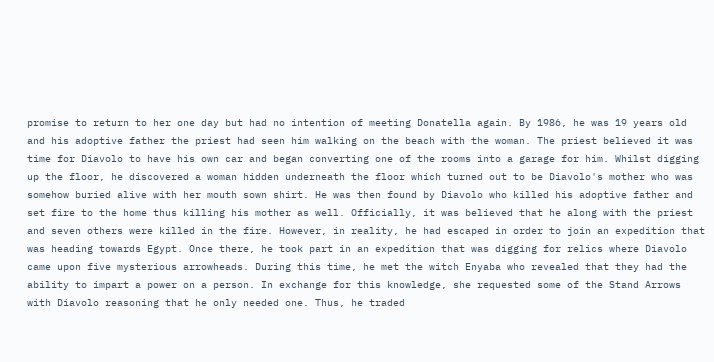promise to return to her one day but had no intention of meeting Donatella again. By 1986, he was 19 years old and his adoptive father the priest had seen him walking on the beach with the woman. The priest believed it was time for Diavolo to have his own car and began converting one of the rooms into a garage for him. Whilst digging up the floor, he discovered a woman hidden underneath the floor which turned out to be Diavolo's mother who was somehow buried alive with her mouth sown shirt. He was then found by Diavolo who killed his adoptive father and set fire to the home thus killing his mother as well. Officially, it was believed that he along with the priest and seven others were killed in the fire. However, in reality, he had escaped in order to join an expedition that was heading towards Egypt. Once there, he took part in an expedition that was digging for relics where Diavolo came upon five mysterious arrowheads. During this time, he met the witch Enyaba who revealed that they had the ability to impart a power on a person. In exchange for this knowledge, she requested some of the Stand Arrows with Diavolo reasoning that he only needed one. Thus, he traded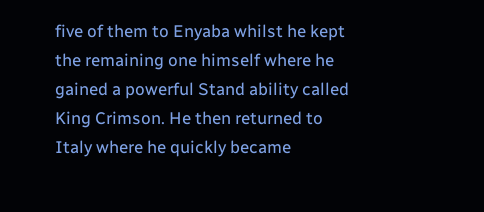five of them to Enyaba whilst he kept the remaining one himself where he gained a powerful Stand ability called King Crimson. He then returned to Italy where he quickly became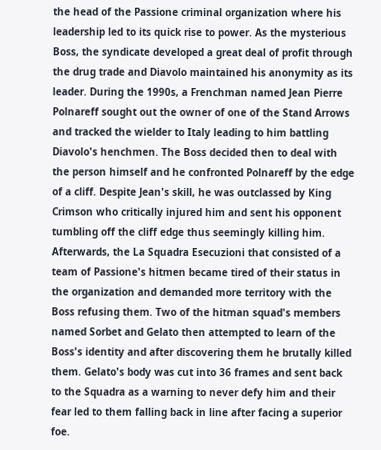the head of the Passione criminal organization where his leadership led to its quick rise to power. As the mysterious Boss, the syndicate developed a great deal of profit through the drug trade and Diavolo maintained his anonymity as its leader. During the 1990s, a Frenchman named Jean Pierre Polnareff sought out the owner of one of the Stand Arrows and tracked the wielder to Italy leading to him battling Diavolo's henchmen. The Boss decided then to deal with the person himself and he confronted Polnareff by the edge of a cliff. Despite Jean's skill, he was outclassed by King Crimson who critically injured him and sent his opponent tumbling off the cliff edge thus seemingly killing him. Afterwards, the La Squadra Esecuzioni that consisted of a team of Passione's hitmen became tired of their status in the organization and demanded more territory with the Boss refusing them. Two of the hitman squad's members named Sorbet and Gelato then attempted to learn of the Boss's identity and after discovering them he brutally killed them. Gelato's body was cut into 36 frames and sent back to the Squadra as a warning to never defy him and their fear led to them falling back in line after facing a superior foe.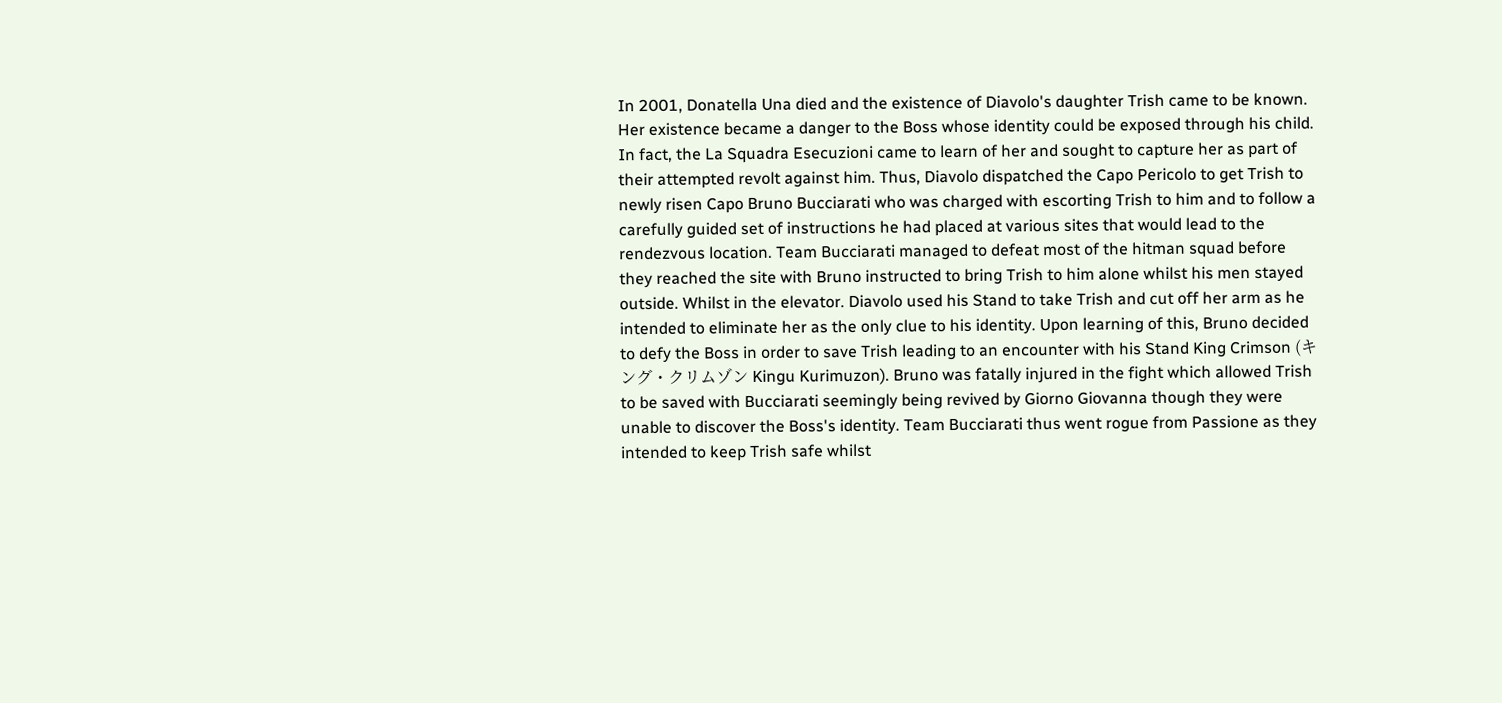In 2001, Donatella Una died and the existence of Diavolo's daughter Trish came to be known. Her existence became a danger to the Boss whose identity could be exposed through his child. In fact, the La Squadra Esecuzioni came to learn of her and sought to capture her as part of their attempted revolt against him. Thus, Diavolo dispatched the Capo Pericolo to get Trish to newly risen Capo Bruno Bucciarati who was charged with escorting Trish to him and to follow a carefully guided set of instructions he had placed at various sites that would lead to the rendezvous location. Team Bucciarati managed to defeat most of the hitman squad before they reached the site with Bruno instructed to bring Trish to him alone whilst his men stayed outside. Whilst in the elevator. Diavolo used his Stand to take Trish and cut off her arm as he intended to eliminate her as the only clue to his identity. Upon learning of this, Bruno decided to defy the Boss in order to save Trish leading to an encounter with his Stand King Crimson (キング・クリムゾン Kingu Kurimuzon). Bruno was fatally injured in the fight which allowed Trish to be saved with Bucciarati seemingly being revived by Giorno Giovanna though they were unable to discover the Boss's identity. Team Bucciarati thus went rogue from Passione as they intended to keep Trish safe whilst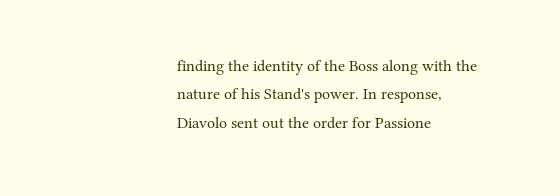finding the identity of the Boss along with the nature of his Stand's power. In response, Diavolo sent out the order for Passione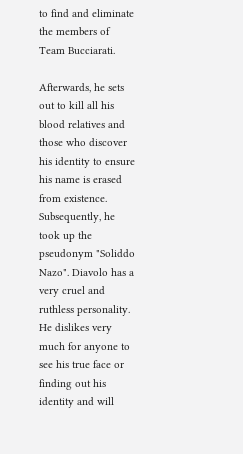to find and eliminate the members of Team Bucciarati.

Afterwards, he sets out to kill all his blood relatives and those who discover his identity to ensure his name is erased from existence. Subsequently, he took up the pseudonym "Soliddo Nazo". Diavolo has a very cruel and ruthless personality. He dislikes very much for anyone to see his true face or finding out his identity and will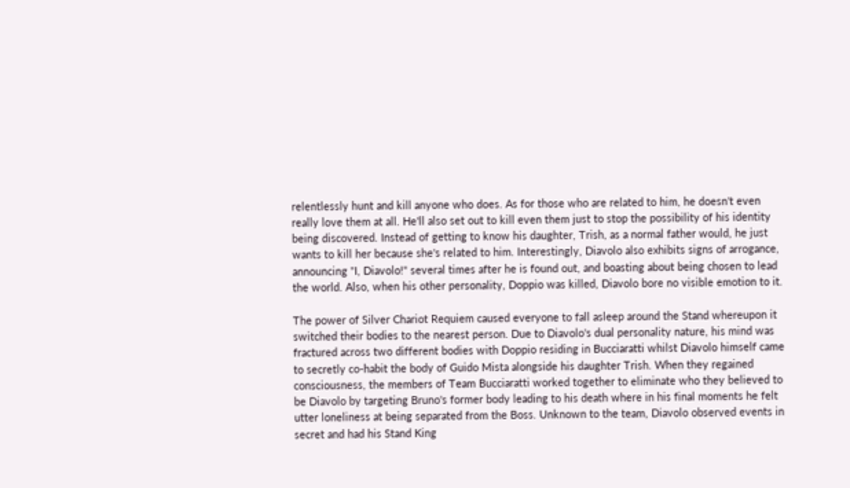relentlessly hunt and kill anyone who does. As for those who are related to him, he doesn't even really love them at all. He'll also set out to kill even them just to stop the possibility of his identity being discovered. Instead of getting to know his daughter, Trish, as a normal father would, he just wants to kill her because she's related to him. Interestingly, Diavolo also exhibits signs of arrogance, announcing "I, Diavolo!" several times after he is found out, and boasting about being chosen to lead the world. Also, when his other personality, Doppio was killed, Diavolo bore no visible emotion to it.

The power of Silver Chariot Requiem caused everyone to fall asleep around the Stand whereupon it switched their bodies to the nearest person. Due to Diavolo's dual personality nature, his mind was fractured across two different bodies with Doppio residing in Bucciaratti whilst Diavolo himself came to secretly co-habit the body of Guido Mista alongside his daughter Trish. When they regained consciousness, the members of Team Bucciaratti worked together to eliminate who they believed to be Diavolo by targeting Bruno's former body leading to his death where in his final moments he felt utter loneliness at being separated from the Boss. Unknown to the team, Diavolo observed events in secret and had his Stand King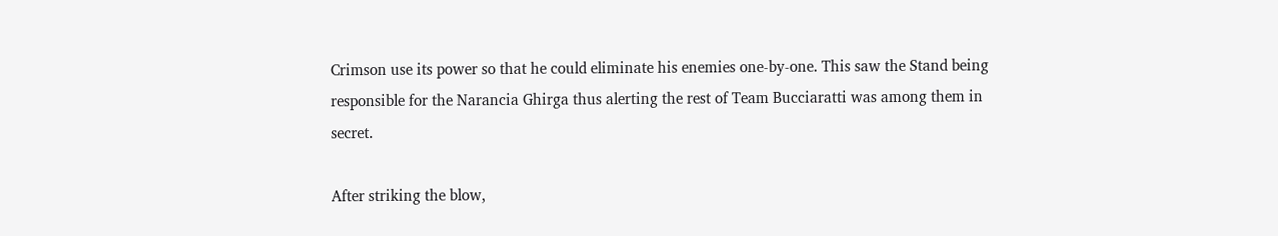Crimson use its power so that he could eliminate his enemies one-by-one. This saw the Stand being responsible for the Narancia Ghirga thus alerting the rest of Team Bucciaratti was among them in secret.

After striking the blow,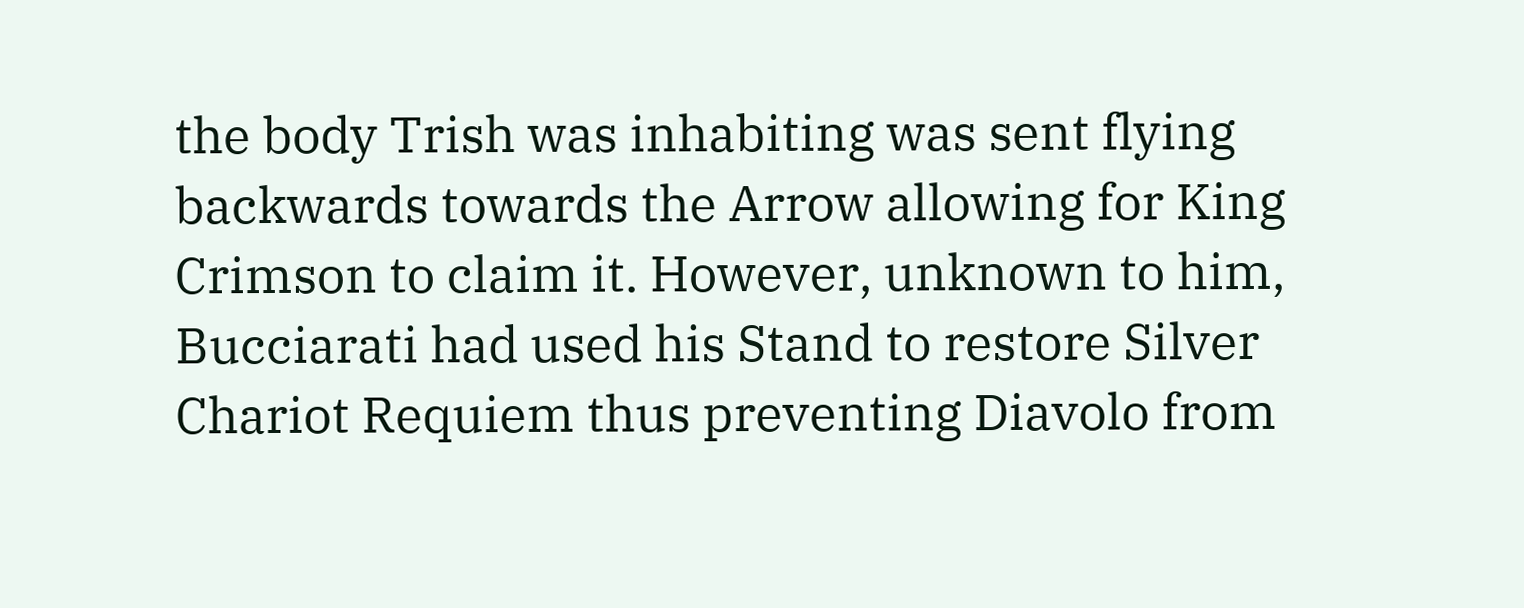the body Trish was inhabiting was sent flying backwards towards the Arrow allowing for King Crimson to claim it. However, unknown to him, Bucciarati had used his Stand to restore Silver Chariot Requiem thus preventing Diavolo from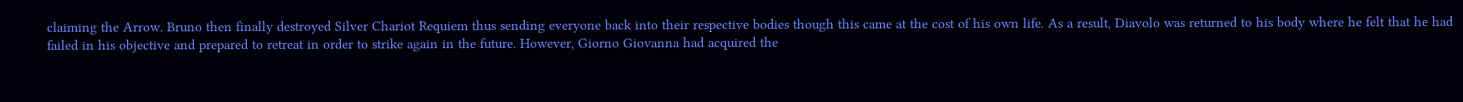claiming the Arrow. Bruno then finally destroyed Silver Chariot Requiem thus sending everyone back into their respective bodies though this came at the cost of his own life. As a result, Diavolo was returned to his body where he felt that he had failed in his objective and prepared to retreat in order to strike again in the future. However, Giorno Giovanna had acquired the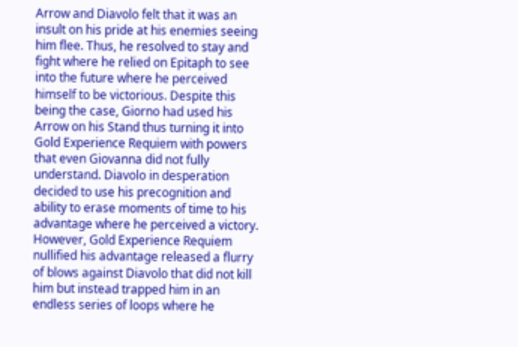Arrow and Diavolo felt that it was an insult on his pride at his enemies seeing him flee. Thus, he resolved to stay and fight where he relied on Epitaph to see into the future where he perceived himself to be victorious. Despite this being the case, Giorno had used his Arrow on his Stand thus turning it into Gold Experience Requiem with powers that even Giovanna did not fully understand. Diavolo in desperation decided to use his precognition and ability to erase moments of time to his advantage where he perceived a victory. However, Gold Experience Requiem nullified his advantage released a flurry of blows against Diavolo that did not kill him but instead trapped him in an endless series of loops where he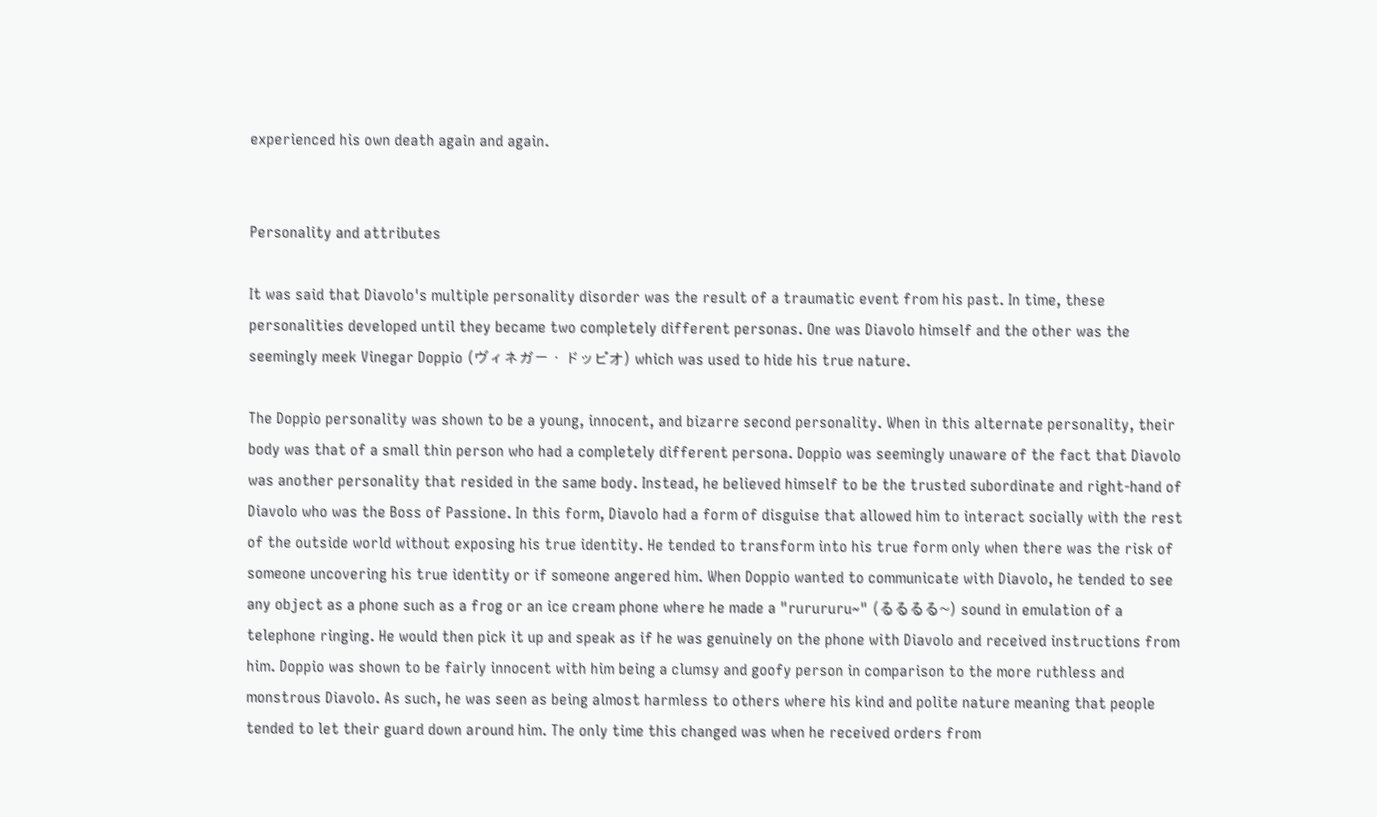experienced his own death again and again.


Personality and attributes

It was said that Diavolo's multiple personality disorder was the result of a traumatic event from his past. In time, these personalities developed until they became two completely different personas. One was Diavolo himself and the other was the seemingly meek Vinegar Doppio (ヴィネガー・ドッピオ) which was used to hide his true nature.

The Doppio personality was shown to be a young, innocent, and bizarre second personality. When in this alternate personality, their body was that of a small thin person who had a completely different persona. Doppio was seemingly unaware of the fact that Diavolo was another personality that resided in the same body. Instead, he believed himself to be the trusted subordinate and right-hand of Diavolo who was the Boss of Passione. In this form, Diavolo had a form of disguise that allowed him to interact socially with the rest of the outside world without exposing his true identity. He tended to transform into his true form only when there was the risk of someone uncovering his true identity or if someone angered him. When Doppio wanted to communicate with Diavolo, he tended to see any object as a phone such as a frog or an ice cream phone where he made a "rurururu~" (るるるる~) sound in emulation of a telephone ringing. He would then pick it up and speak as if he was genuinely on the phone with Diavolo and received instructions from him. Doppio was shown to be fairly innocent with him being a clumsy and goofy person in comparison to the more ruthless and monstrous Diavolo. As such, he was seen as being almost harmless to others where his kind and polite nature meaning that people tended to let their guard down around him. The only time this changed was when he received orders from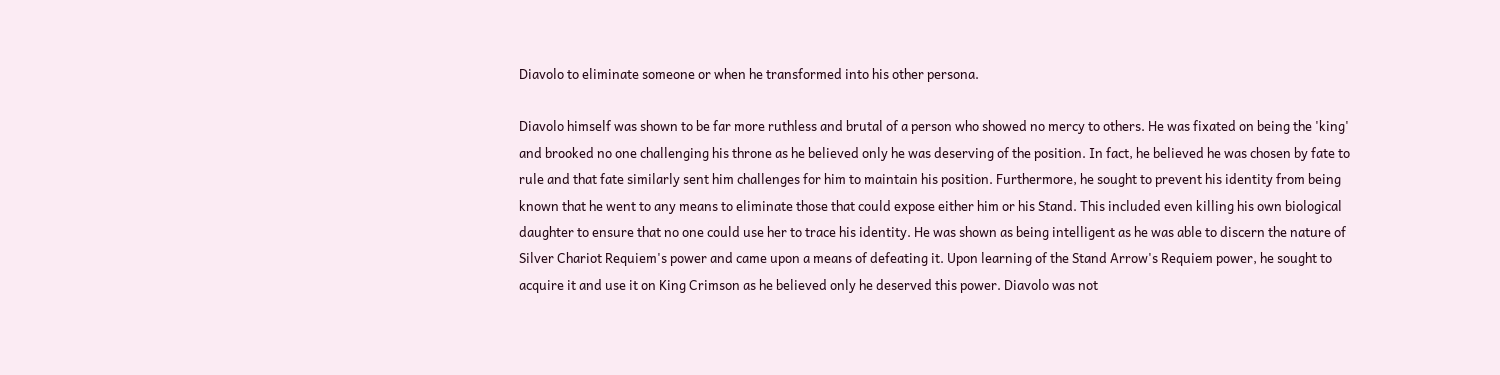Diavolo to eliminate someone or when he transformed into his other persona.

Diavolo himself was shown to be far more ruthless and brutal of a person who showed no mercy to others. He was fixated on being the 'king' and brooked no one challenging his throne as he believed only he was deserving of the position. In fact, he believed he was chosen by fate to rule and that fate similarly sent him challenges for him to maintain his position. Furthermore, he sought to prevent his identity from being known that he went to any means to eliminate those that could expose either him or his Stand. This included even killing his own biological daughter to ensure that no one could use her to trace his identity. He was shown as being intelligent as he was able to discern the nature of Silver Chariot Requiem's power and came upon a means of defeating it. Upon learning of the Stand Arrow's Requiem power, he sought to acquire it and use it on King Crimson as he believed only he deserved this power. Diavolo was not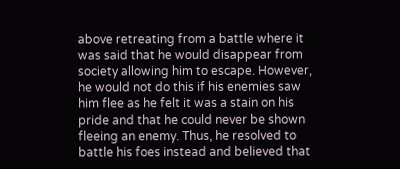above retreating from a battle where it was said that he would disappear from society allowing him to escape. However, he would not do this if his enemies saw him flee as he felt it was a stain on his pride and that he could never be shown fleeing an enemy. Thus, he resolved to battle his foes instead and believed that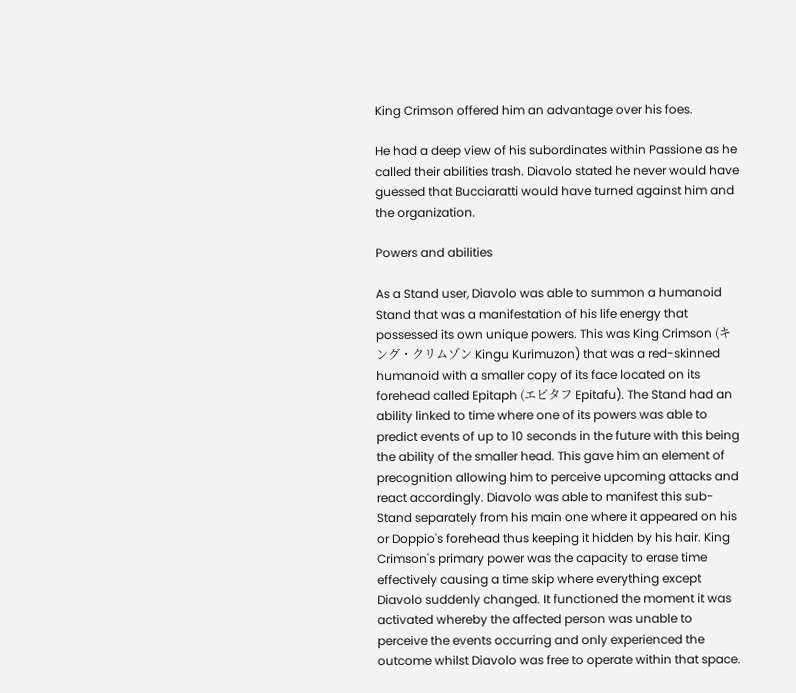King Crimson offered him an advantage over his foes.

He had a deep view of his subordinates within Passione as he called their abilities trash. Diavolo stated he never would have guessed that Bucciaratti would have turned against him and the organization.

Powers and abilities

As a Stand user, Diavolo was able to summon a humanoid Stand that was a manifestation of his life energy that possessed its own unique powers. This was King Crimson (キング・クリムゾン Kingu Kurimuzon) that was a red-skinned humanoid with a smaller copy of its face located on its forehead called Epitaph (エピタフ Epitafu). The Stand had an ability linked to time where one of its powers was able to predict events of up to 10 seconds in the future with this being the ability of the smaller head. This gave him an element of precognition allowing him to perceive upcoming attacks and react accordingly. Diavolo was able to manifest this sub-Stand separately from his main one where it appeared on his or Doppio's forehead thus keeping it hidden by his hair. King Crimson's primary power was the capacity to erase time effectively causing a time skip where everything except Diavolo suddenly changed. It functioned the moment it was activated whereby the affected person was unable to perceive the events occurring and only experienced the outcome whilst Diavolo was free to operate within that space.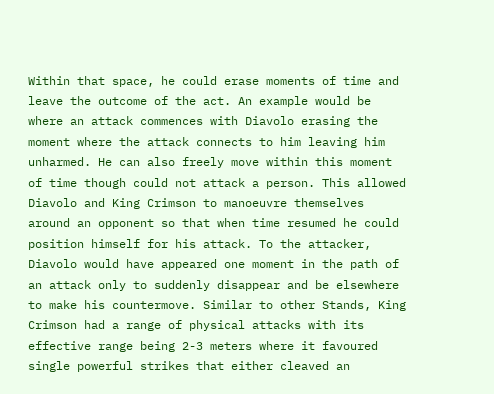Within that space, he could erase moments of time and leave the outcome of the act. An example would be where an attack commences with Diavolo erasing the moment where the attack connects to him leaving him unharmed. He can also freely move within this moment of time though could not attack a person. This allowed Diavolo and King Crimson to manoeuvre themselves around an opponent so that when time resumed he could position himself for his attack. To the attacker, Diavolo would have appeared one moment in the path of an attack only to suddenly disappear and be elsewhere to make his countermove. Similar to other Stands, King Crimson had a range of physical attacks with its effective range being 2-3 meters where it favoured single powerful strikes that either cleaved an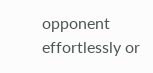opponent effortlessly or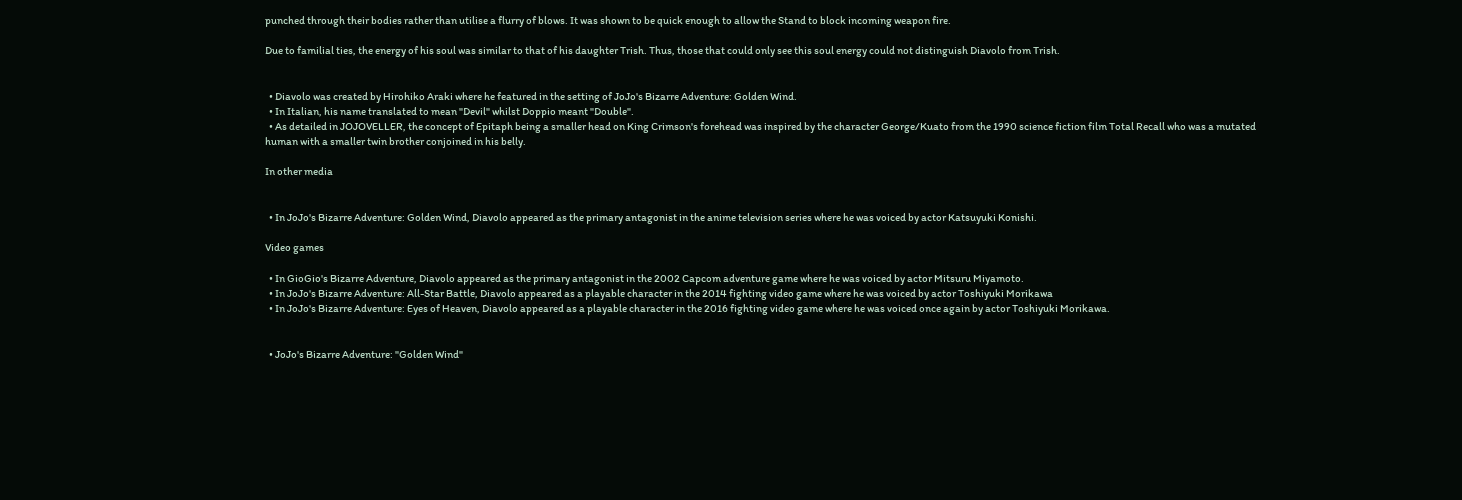punched through their bodies rather than utilise a flurry of blows. It was shown to be quick enough to allow the Stand to block incoming weapon fire.

Due to familial ties, the energy of his soul was similar to that of his daughter Trish. Thus, those that could only see this soul energy could not distinguish Diavolo from Trish.


  • Diavolo was created by Hirohiko Araki where he featured in the setting of JoJo's Bizarre Adventure: Golden Wind.
  • In Italian, his name translated to mean "Devil" whilst Doppio meant "Double".
  • As detailed in JOJOVELLER, the concept of Epitaph being a smaller head on King Crimson's forehead was inspired by the character George/Kuato from the 1990 science fiction film Total Recall who was a mutated human with a smaller twin brother conjoined in his belly.

In other media


  • In JoJo's Bizarre Adventure: Golden Wind, Diavolo appeared as the primary antagonist in the anime television series where he was voiced by actor Katsuyuki Konishi.

Video games

  • In GioGio's Bizarre Adventure, Diavolo appeared as the primary antagonist in the 2002 Capcom adventure game where he was voiced by actor Mitsuru Miyamoto.
  • In JoJo's Bizarre Adventure: All-Star Battle, Diavolo appeared as a playable character in the 2014 fighting video game where he was voiced by actor Toshiyuki Morikawa
  • In JoJo's Bizarre Adventure: Eyes of Heaven, Diavolo appeared as a playable character in the 2016 fighting video game where he was voiced once again by actor Toshiyuki Morikawa.


  • JoJo's Bizarre Adventure: "Golden Wind"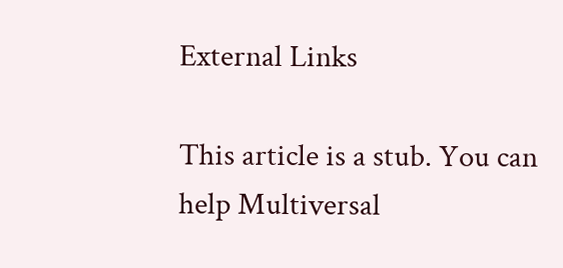External Links

This article is a stub. You can help Multiversal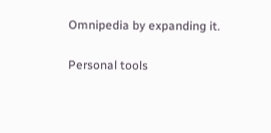Omnipedia by expanding it.

Personal tools